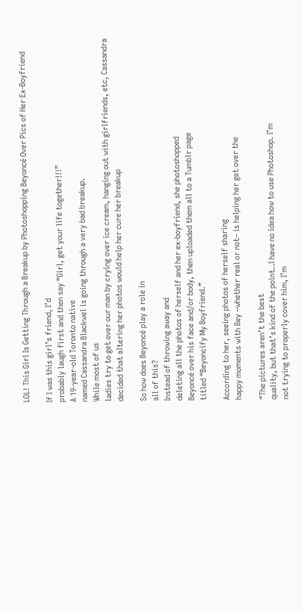LOL! This Girl Is Getting Through a Breakup by Photoshopping Beyoncé Over Pics of Her Ex-Boyfriend

If I was this girl’s friend, I’d
probably laugh first and then say “Girl, get your life together!!!”
A 19-year-old Toronto native
named Cassandra Blackwel is going through a very bad breakup.
While most of us
ladies try to get over our man by crying over ice cream, hanging out with girlfriends, etc, Cassandra
decided that altering her photos would help her cure her breakup

So how does Beyoncé play a role in
all of this?
Instead of throwing away and
deleting all the photos of herself and her ex-boyfriend, she photoshopped
Beyoncé over his face and/or body, then uploaded them all to a Tumblr page
titled “Beyoncify My Boyfriend.”

According to her, seeing photos of herself sharing
happy moments with Bey –whether real or not– is helping her get over the

“The pictures aren’t the best
quality, but that’s kind of the point..I have no idea how to use Photoshop. I’m
not trying to properly cover him, I’m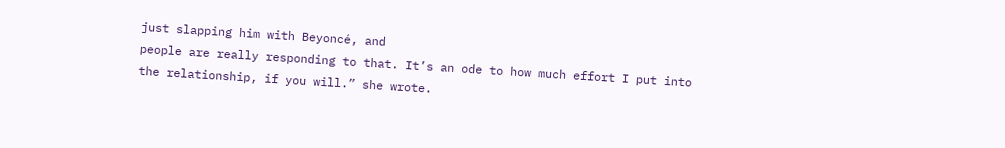just slapping him with Beyoncé, and
people are really responding to that. It’s an ode to how much effort I put into
the relationship, if you will.” she wrote.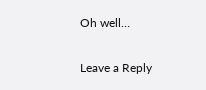Oh well…

Leave a Reply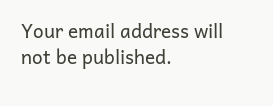Your email address will not be published.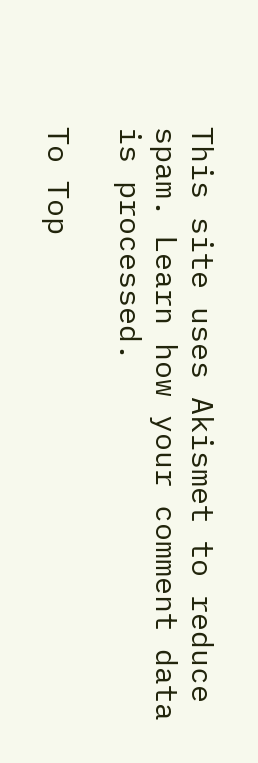This site uses Akismet to reduce spam. Learn how your comment data is processed.

To Top